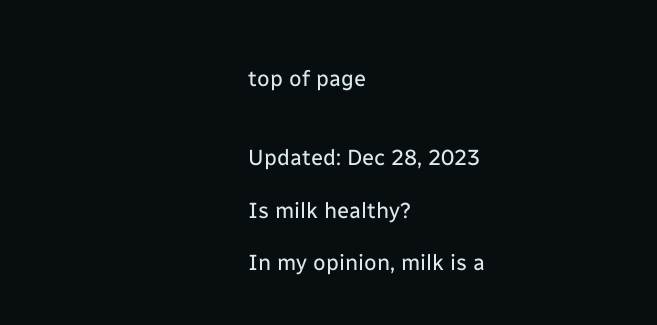top of page


Updated: Dec 28, 2023

Is milk healthy?

In my opinion, milk is a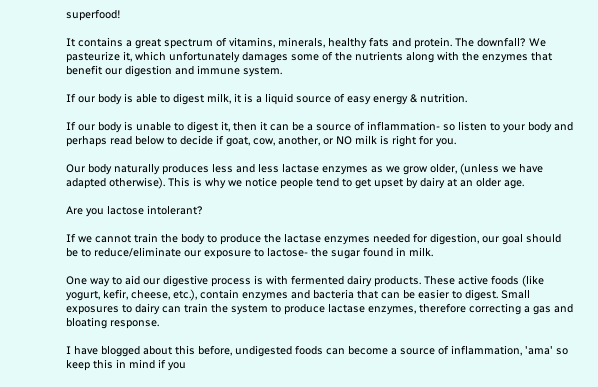superfood!

It contains a great spectrum of vitamins, minerals, healthy fats and protein. The downfall? We pasteurize it, which unfortunately damages some of the nutrients along with the enzymes that benefit our digestion and immune system.

If our body is able to digest milk, it is a liquid source of easy energy & nutrition.

If our body is unable to digest it, then it can be a source of inflammation- so listen to your body and perhaps read below to decide if goat, cow, another, or NO milk is right for you.

Our body naturally produces less and less lactase enzymes as we grow older, (unless we have adapted otherwise). This is why we notice people tend to get upset by dairy at an older age.

Are you lactose intolerant?

If we cannot train the body to produce the lactase enzymes needed for digestion, our goal should be to reduce/eliminate our exposure to lactose- the sugar found in milk.

One way to aid our digestive process is with fermented dairy products. These active foods (like yogurt, kefir, cheese, etc.), contain enzymes and bacteria that can be easier to digest. Small exposures to dairy can train the system to produce lactase enzymes, therefore correcting a gas and bloating response.

I have blogged about this before, undigested foods can become a source of inflammation, 'ama' so keep this in mind if you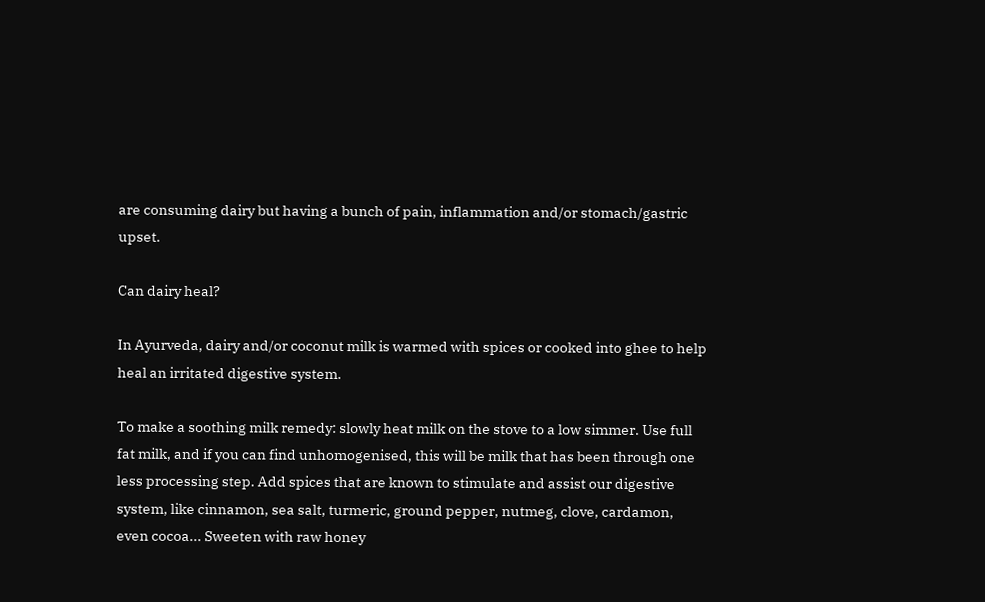are consuming dairy but having a bunch of pain, inflammation and/or stomach/gastric upset.

Can dairy heal?

In Ayurveda, dairy and/or coconut milk is warmed with spices or cooked into ghee to help heal an irritated digestive system.

To make a soothing milk remedy: slowly heat milk on the stove to a low simmer. Use full fat milk, and if you can find unhomogenised, this will be milk that has been through one less processing step. Add spices that are known to stimulate and assist our digestive system, like cinnamon, sea salt, turmeric, ground pepper, nutmeg, clove, cardamon, even cocoa... Sweeten with raw honey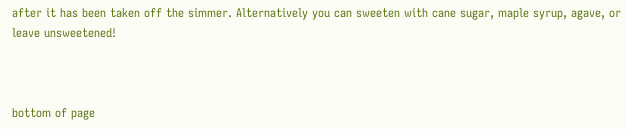after it has been taken off the simmer. Alternatively you can sweeten with cane sugar, maple syrup, agave, or leave unsweetened!



bottom of page